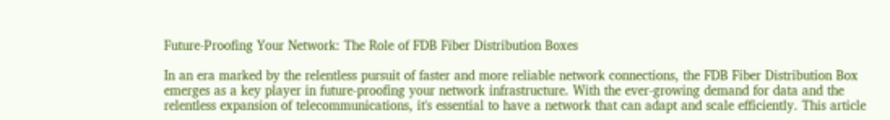Future-Proofing Your Network: The Role of FDB Fiber Distribution Boxes

In an era marked by the relentless pursuit of faster and more reliable network connections, the FDB Fiber Distribution Box emerges as a key player in future-proofing your network infrastructure. With the ever-growing demand for data and the relentless expansion of telecommunications, it's essential to have a network that can adapt and scale efficiently. This article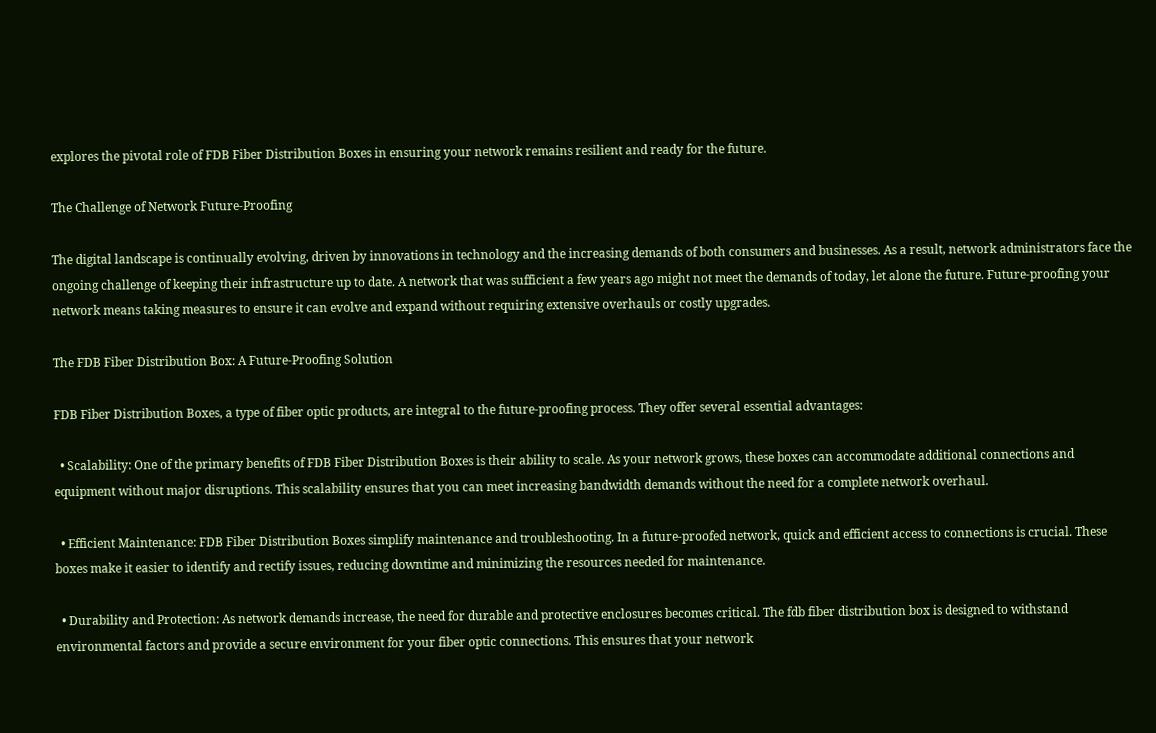explores the pivotal role of FDB Fiber Distribution Boxes in ensuring your network remains resilient and ready for the future.

The Challenge of Network Future-Proofing

The digital landscape is continually evolving, driven by innovations in technology and the increasing demands of both consumers and businesses. As a result, network administrators face the ongoing challenge of keeping their infrastructure up to date. A network that was sufficient a few years ago might not meet the demands of today, let alone the future. Future-proofing your network means taking measures to ensure it can evolve and expand without requiring extensive overhauls or costly upgrades.

The FDB Fiber Distribution Box: A Future-Proofing Solution

FDB Fiber Distribution Boxes, a type of fiber optic products, are integral to the future-proofing process. They offer several essential advantages:

  • Scalability: One of the primary benefits of FDB Fiber Distribution Boxes is their ability to scale. As your network grows, these boxes can accommodate additional connections and equipment without major disruptions. This scalability ensures that you can meet increasing bandwidth demands without the need for a complete network overhaul.

  • Efficient Maintenance: FDB Fiber Distribution Boxes simplify maintenance and troubleshooting. In a future-proofed network, quick and efficient access to connections is crucial. These boxes make it easier to identify and rectify issues, reducing downtime and minimizing the resources needed for maintenance.

  • Durability and Protection: As network demands increase, the need for durable and protective enclosures becomes critical. The fdb fiber distribution box is designed to withstand environmental factors and provide a secure environment for your fiber optic connections. This ensures that your network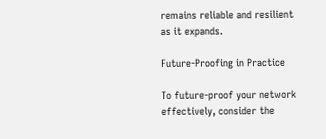remains reliable and resilient as it expands.

Future-Proofing in Practice

To future-proof your network effectively, consider the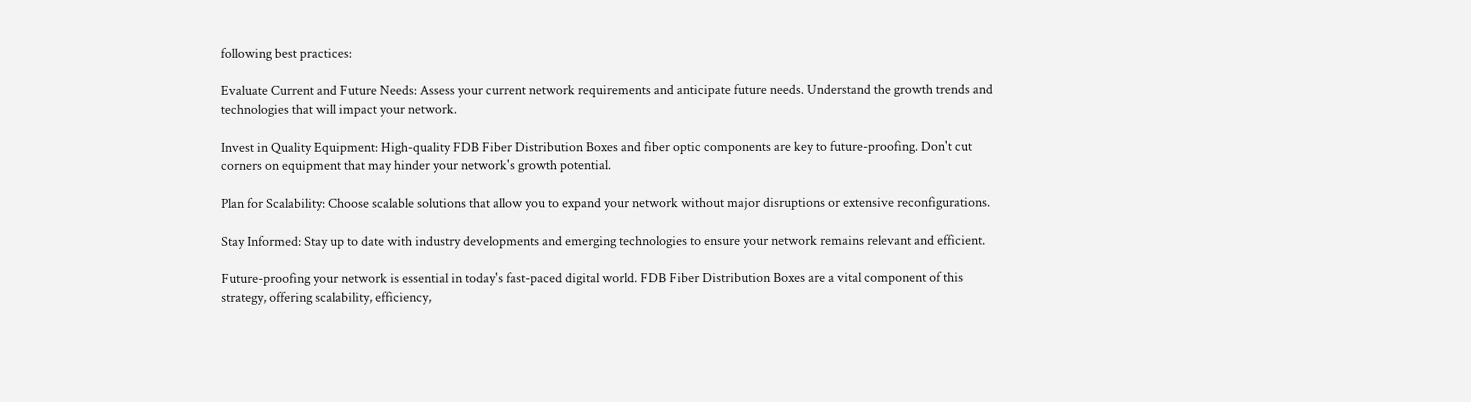following best practices:

Evaluate Current and Future Needs: Assess your current network requirements and anticipate future needs. Understand the growth trends and technologies that will impact your network.

Invest in Quality Equipment: High-quality FDB Fiber Distribution Boxes and fiber optic components are key to future-proofing. Don't cut corners on equipment that may hinder your network's growth potential.

Plan for Scalability: Choose scalable solutions that allow you to expand your network without major disruptions or extensive reconfigurations.

Stay Informed: Stay up to date with industry developments and emerging technologies to ensure your network remains relevant and efficient.

Future-proofing your network is essential in today's fast-paced digital world. FDB Fiber Distribution Boxes are a vital component of this strategy, offering scalability, efficiency,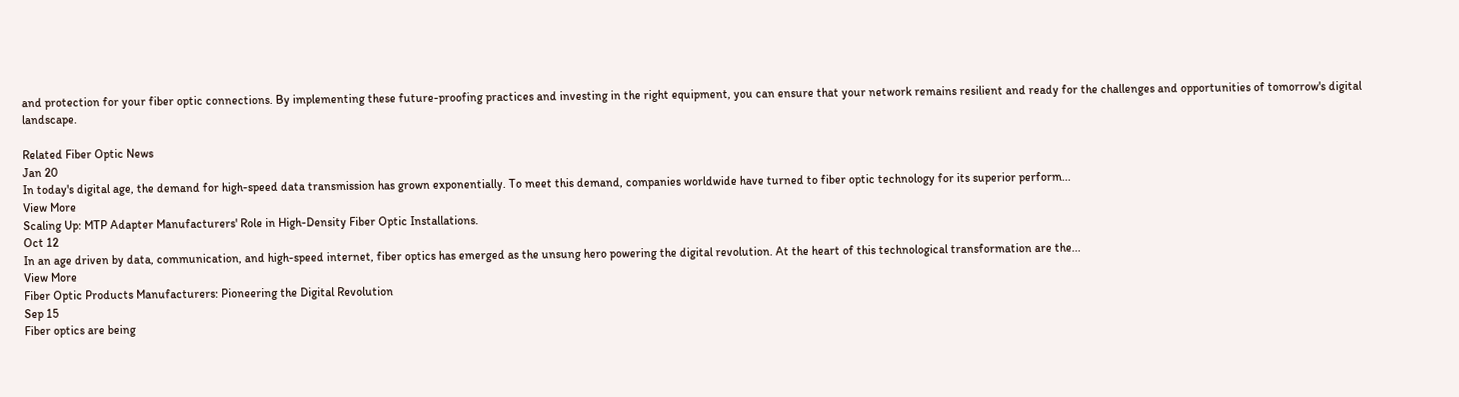and protection for your fiber optic connections. By implementing these future-proofing practices and investing in the right equipment, you can ensure that your network remains resilient and ready for the challenges and opportunities of tomorrow's digital landscape.

Related Fiber Optic News
Jan 20
In today's digital age, the demand for high-speed data transmission has grown exponentially. To meet this demand, companies worldwide have turned to fiber optic technology for its superior perform...
View More
Scaling Up: MTP Adapter Manufacturers' Role in High-Density Fiber Optic Installations.
Oct 12
In an age driven by data, communication, and high-speed internet, fiber optics has emerged as the unsung hero powering the digital revolution. At the heart of this technological transformation are the...
View More
Fiber Optic Products Manufacturers: Pioneering the Digital Revolution
Sep 15
Fiber optics are being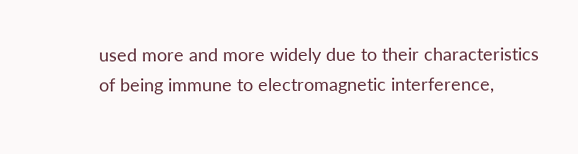used more and more widely due to their characteristics of being immune to electromagnetic interference,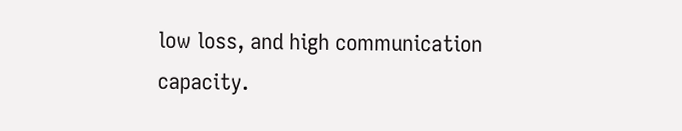low loss, and high communication capacity.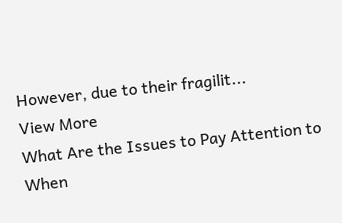However, due to their fragilit...
View More
What Are the Issues to Pay Attention to When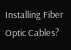Installing Fiber Optic Cables?